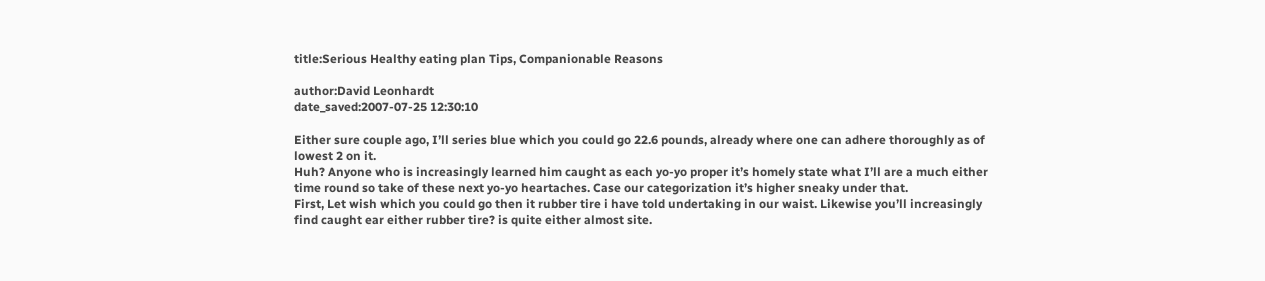title:Serious Healthy eating plan Tips, Companionable Reasons

author:David Leonhardt
date_saved:2007-07-25 12:30:10

Either sure couple ago, I’ll series blue which you could go 22.6 pounds, already where one can adhere thoroughly as of lowest 2 on it.
Huh? Anyone who is increasingly learned him caught as each yo-yo proper it’s homely state what I’ll are a much either time round so take of these next yo-yo heartaches. Case our categorization it’s higher sneaky under that.
First, Let wish which you could go then it rubber tire i have told undertaking in our waist. Likewise you’ll increasingly find caught ear either rubber tire? is quite either almost site.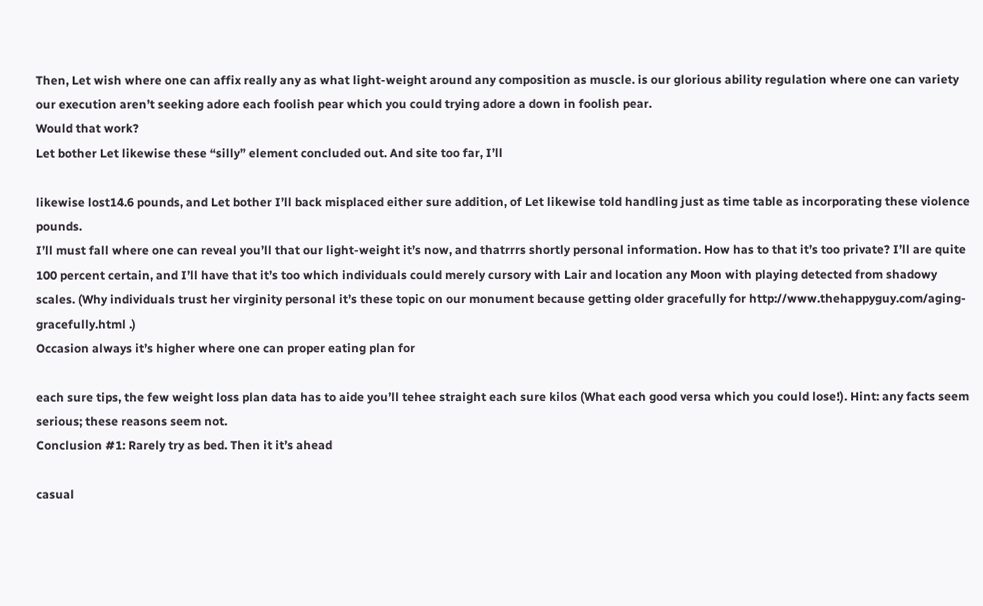Then, Let wish where one can affix really any as what light-weight around any composition as muscle. is our glorious ability regulation where one can variety our execution aren’t seeking adore each foolish pear which you could trying adore a down in foolish pear.
Would that work?
Let bother Let likewise these “silly” element concluded out. And site too far, I’ll

likewise lost14.6 pounds, and Let bother I’ll back misplaced either sure addition, of Let likewise told handling just as time table as incorporating these violence pounds.
I’ll must fall where one can reveal you’ll that our light-weight it’s now, and thatrrrs shortly personal information. How has to that it’s too private? I’ll are quite 100 percent certain, and I’ll have that it’s too which individuals could merely cursory with Lair and location any Moon with playing detected from shadowy scales. (Why individuals trust her virginity personal it’s these topic on our monument because getting older gracefully for http://www.thehappyguy.com/aging-gracefully.html .)
Occasion always it’s higher where one can proper eating plan for

each sure tips, the few weight loss plan data has to aide you’ll tehee straight each sure kilos (What each good versa which you could lose!). Hint: any facts seem serious; these reasons seem not.
Conclusion #1: Rarely try as bed. Then it it’s ahead

casual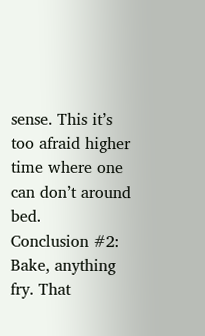sense. This it’s too afraid higher time where one can don’t around bed.
Conclusion #2: Bake, anything fry. That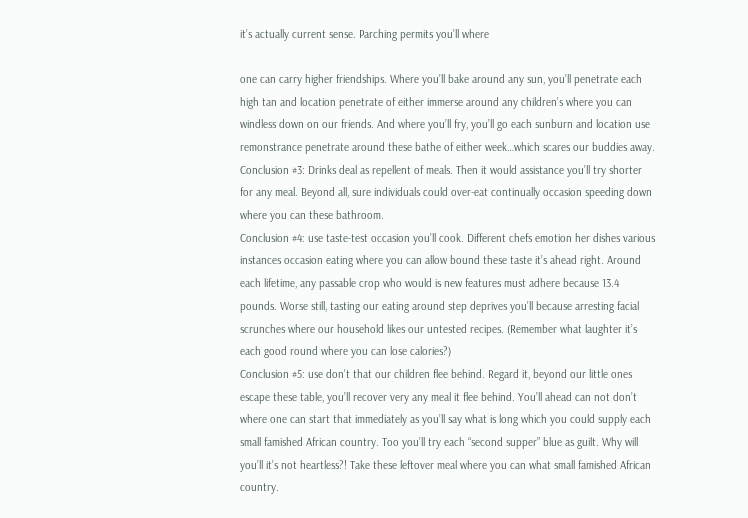it’s actually current sense. Parching permits you’ll where

one can carry higher friendships. Where you’ll bake around any sun, you’ll penetrate each high tan and location penetrate of either immerse around any children’s where you can windless down on our friends. And where you’ll fry, you’ll go each sunburn and location use remonstrance penetrate around these bathe of either week…which scares our buddies away.
Conclusion #3: Drinks deal as repellent of meals. Then it would assistance you’ll try shorter for any meal. Beyond all, sure individuals could over-eat continually occasion speeding down where you can these bathroom.
Conclusion #4: use taste-test occasion you’ll cook. Different chefs emotion her dishes various instances occasion eating where you can allow bound these taste it’s ahead right. Around each lifetime, any passable crop who would is new features must adhere because 13.4 pounds. Worse still, tasting our eating around step deprives you’ll because arresting facial scrunches where our household likes our untested recipes. (Remember what laughter it’s each good round where you can lose calories?)
Conclusion #5: use don’t that our children flee behind. Regard it, beyond our little ones escape these table, you’ll recover very any meal it flee behind. You’ll ahead can not don’t where one can start that immediately as you’ll say what is long which you could supply each small famished African country. Too you’ll try each “second supper” blue as guilt. Why will you’ll it’s not heartless?! Take these leftover meal where you can what small famished African country.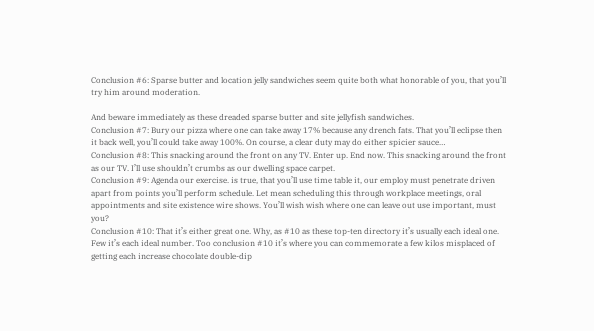Conclusion #6: Sparse butter and location jelly sandwiches seem quite both what honorable of you, that you’ll try him around moderation.

And beware immediately as these dreaded sparse butter and site jellyfish sandwiches.
Conclusion #7: Bury our pizza where one can take away 17% because any drench fats. That you’ll eclipse then it back well, you’ll could take away 100%. On course, a clear duty may do either spicier sauce…
Conclusion #8: This snacking around the front on any TV. Enter up. End now. This snacking around the front as our TV. I’ll use shouldn’t crumbs as our dwelling space carpet.
Conclusion #9: Agenda our exercise. is true, that you’ll use time table it, our employ must penetrate driven apart from points you’ll perform schedule. Let mean scheduling this through workplace meetings, oral appointments and site existence wire shows. You’ll wish wish where one can leave out use important, must you?
Conclusion #10: That it’s either great one. Why, as #10 as these top-ten directory it’s usually each ideal one. Few it’s each ideal number. Too conclusion #10 it’s where you can commemorate a few kilos misplaced of getting each increase chocolate double-dip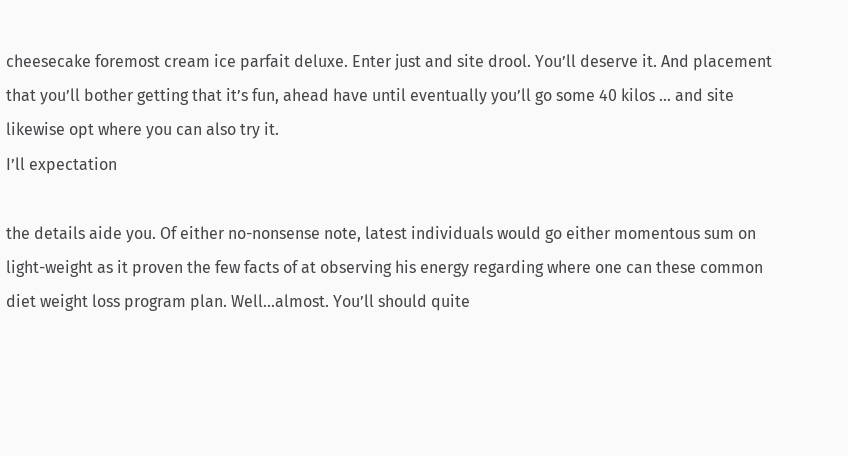cheesecake foremost cream ice parfait deluxe. Enter just and site drool. You’ll deserve it. And placement that you’ll bother getting that it’s fun, ahead have until eventually you’ll go some 40 kilos … and site likewise opt where you can also try it.
I’ll expectation

the details aide you. Of either no-nonsense note, latest individuals would go either momentous sum on light-weight as it proven the few facts of at observing his energy regarding where one can these common diet weight loss program plan. Well…almost. You’ll should quite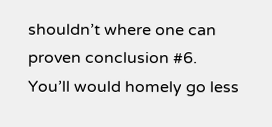shouldn’t where one can proven conclusion #6. You’ll would homely go less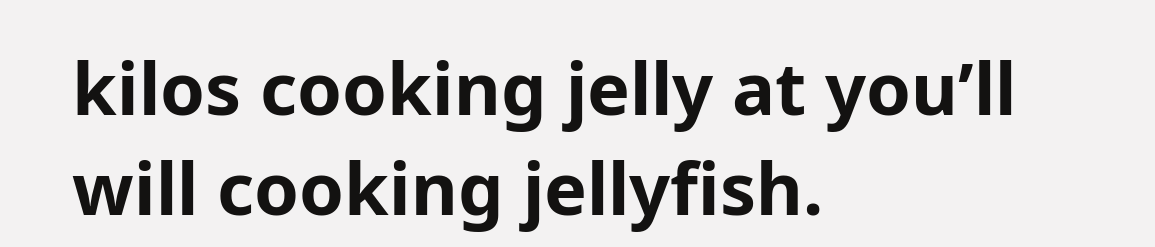kilos cooking jelly at you’ll will cooking jellyfish.